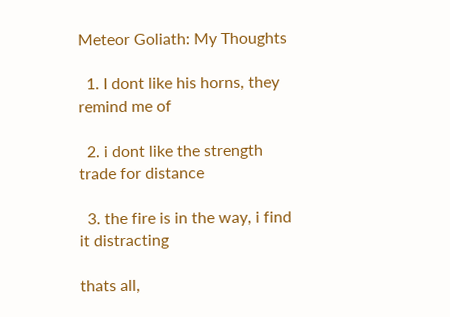Meteor Goliath: My Thoughts

  1. I dont like his horns, they remind me of

  2. i dont like the strength trade for distance

  3. the fire is in the way, i find it distracting

thats all,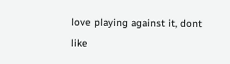love playing against it, dont like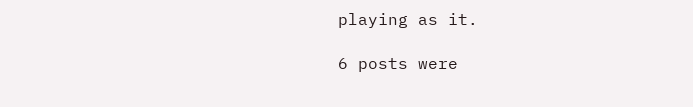playing as it.

6 posts were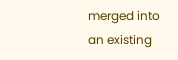merged into an existing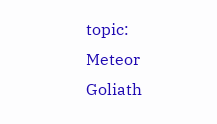topic: Meteor Goliath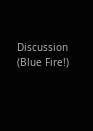Discussion (Blue Fire!)